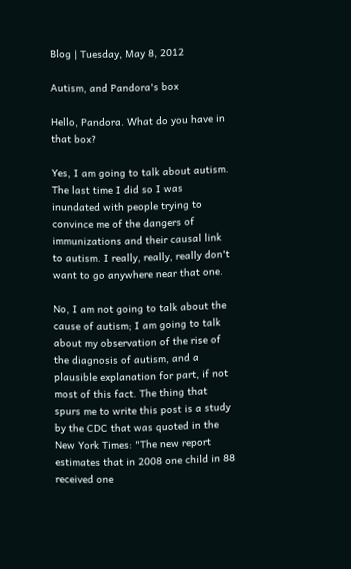Blog | Tuesday, May 8, 2012

Autism, and Pandora's box

Hello, Pandora. What do you have in that box?

Yes, I am going to talk about autism. The last time I did so I was inundated with people trying to convince me of the dangers of immunizations and their causal link to autism. I really, really, really don't want to go anywhere near that one.

No, I am not going to talk about the cause of autism; I am going to talk about my observation of the rise of the diagnosis of autism, and a plausible explanation for part, if not most of this fact. The thing that spurs me to write this post is a study by the CDC that was quoted in the New York Times: "The new report estimates that in 2008 one child in 88 received one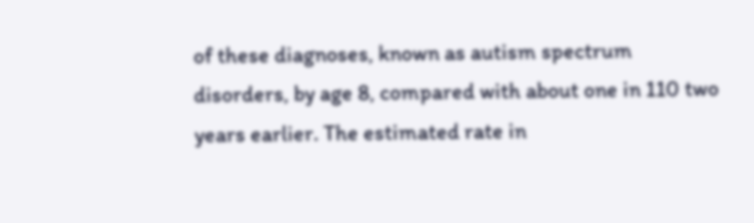of these diagnoses, known as autism spectrum disorders, by age 8, compared with about one in 110 two years earlier. The estimated rate in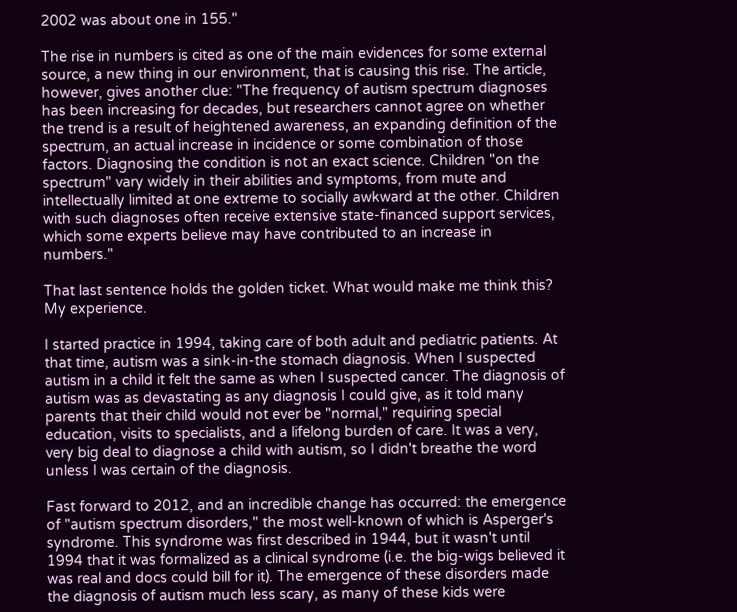2002 was about one in 155."

The rise in numbers is cited as one of the main evidences for some external source, a new thing in our environment, that is causing this rise. The article, however, gives another clue: "The frequency of autism spectrum diagnoses has been increasing for decades, but researchers cannot agree on whether the trend is a result of heightened awareness, an expanding definition of the spectrum, an actual increase in incidence or some combination of those factors. Diagnosing the condition is not an exact science. Children "on the spectrum" vary widely in their abilities and symptoms, from mute and intellectually limited at one extreme to socially awkward at the other. Children with such diagnoses often receive extensive state-financed support services, which some experts believe may have contributed to an increase in numbers."

That last sentence holds the golden ticket. What would make me think this? My experience.

I started practice in 1994, taking care of both adult and pediatric patients. At that time, autism was a sink-in-the stomach diagnosis. When I suspected autism in a child it felt the same as when I suspected cancer. The diagnosis of autism was as devastating as any diagnosis I could give, as it told many parents that their child would not ever be "normal," requiring special education, visits to specialists, and a lifelong burden of care. It was a very, very big deal to diagnose a child with autism, so I didn't breathe the word unless I was certain of the diagnosis.

Fast forward to 2012, and an incredible change has occurred: the emergence of "autism spectrum disorders," the most well-known of which is Asperger's syndrome. This syndrome was first described in 1944, but it wasn't until 1994 that it was formalized as a clinical syndrome (i.e. the big-wigs believed it was real and docs could bill for it). The emergence of these disorders made the diagnosis of autism much less scary, as many of these kids were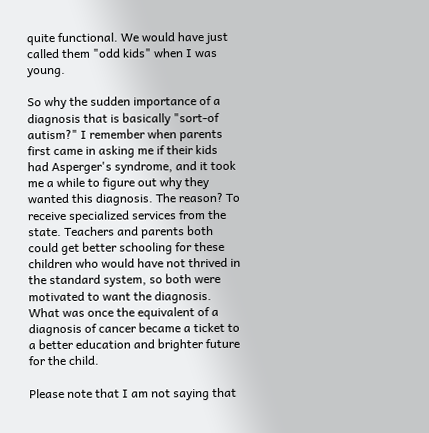quite functional. We would have just called them "odd kids" when I was young.

So why the sudden importance of a diagnosis that is basically "sort-of autism?" I remember when parents first came in asking me if their kids had Asperger's syndrome, and it took me a while to figure out why they wanted this diagnosis. The reason? To receive specialized services from the state. Teachers and parents both could get better schooling for these children who would have not thrived in the standard system, so both were motivated to want the diagnosis. What was once the equivalent of a diagnosis of cancer became a ticket to a better education and brighter future for the child.

Please note that I am not saying that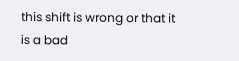this shift is wrong or that it is a bad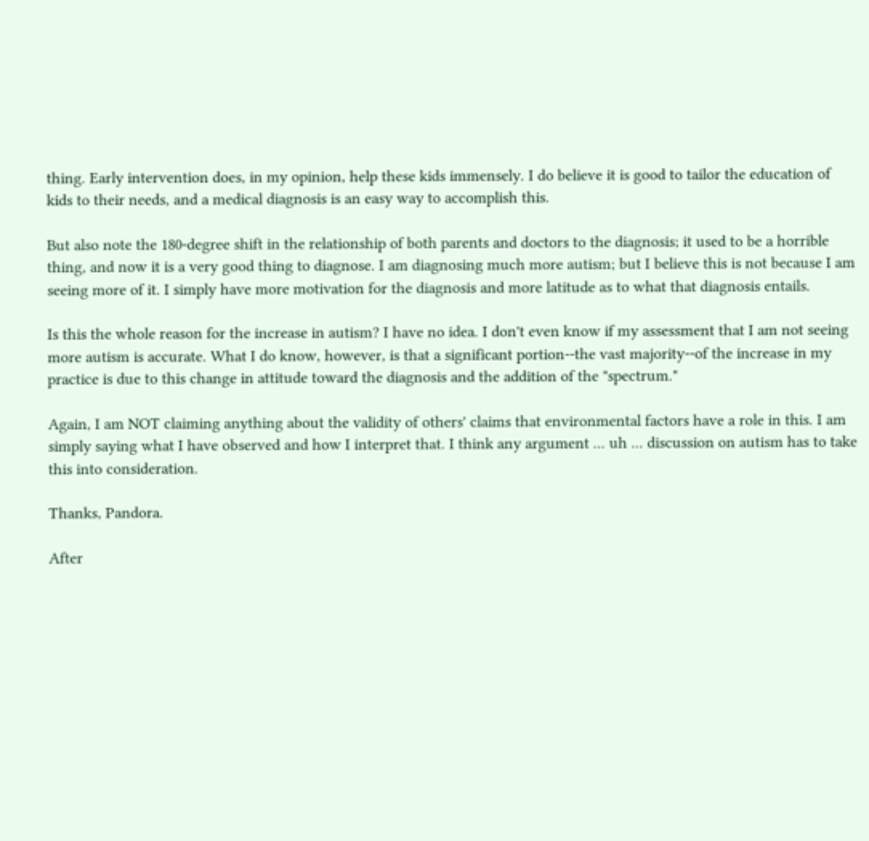thing. Early intervention does, in my opinion, help these kids immensely. I do believe it is good to tailor the education of kids to their needs, and a medical diagnosis is an easy way to accomplish this.

But also note the 180-degree shift in the relationship of both parents and doctors to the diagnosis; it used to be a horrible thing, and now it is a very good thing to diagnose. I am diagnosing much more autism; but I believe this is not because I am seeing more of it. I simply have more motivation for the diagnosis and more latitude as to what that diagnosis entails.

Is this the whole reason for the increase in autism? I have no idea. I don't even know if my assessment that I am not seeing more autism is accurate. What I do know, however, is that a significant portion--the vast majority--of the increase in my practice is due to this change in attitude toward the diagnosis and the addition of the "spectrum."

Again, I am NOT claiming anything about the validity of others' claims that environmental factors have a role in this. I am simply saying what I have observed and how I interpret that. I think any argument ... uh ... discussion on autism has to take this into consideration.

Thanks, Pandora.

After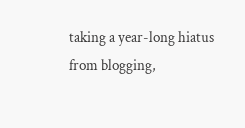taking a year-long hiatus from blogging,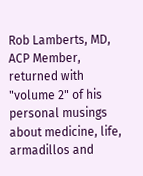Rob Lamberts, MD, ACP Member, returned with "volume 2" of his personal musings about medicine, life, armadillos and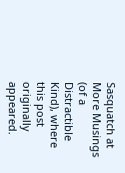Sasquatch at More Musings (of a Distractible Kind), where this post originally appeared.